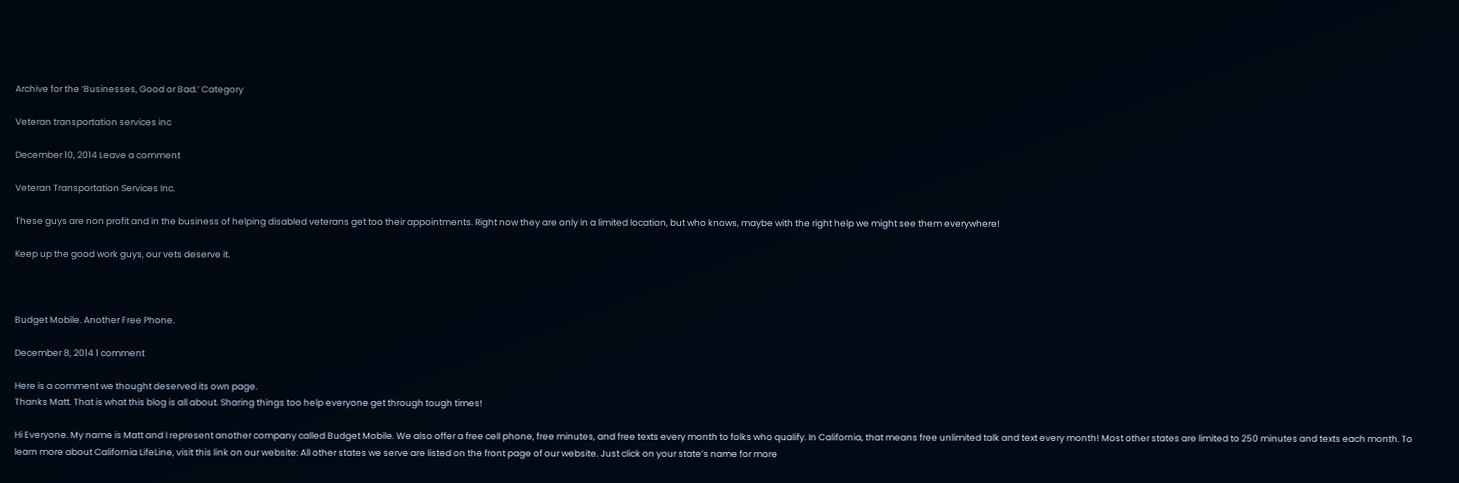Archive for the ‘Businesses, Good or Bad.’ Category

Veteran transportation services inc

December 10, 2014 Leave a comment

Veteran Transportation Services Inc.

These guys are non profit and in the business of helping disabled veterans get too their appointments. Right now they are only in a limited location, but who knows, maybe with the right help we might see them everywhere!

Keep up the good work guys, our vets deserve it.



Budget Mobile. Another Free Phone.

December 8, 2014 1 comment

Here is a comment we thought deserved its own page.
Thanks Matt. That is what this blog is all about. Sharing things too help everyone get through tough times!

Hi Everyone. My name is Matt and I represent another company called Budget Mobile. We also offer a free cell phone, free minutes, and free texts every month to folks who qualify. In California, that means free unlimited talk and text every month! Most other states are limited to 250 minutes and texts each month. To learn more about California LifeLine, visit this link on our website: All other states we serve are listed on the front page of our website. Just click on your state’s name for more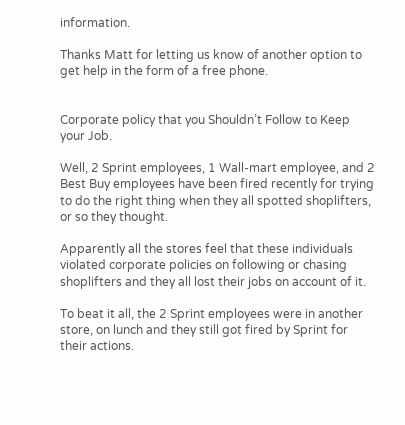information.

Thanks Matt for letting us know of another option to get help in the form of a free phone.


Corporate policy that you Shouldn’t Follow to Keep your Job.

Well, 2 Sprint employees, 1 Wall-mart employee, and 2 Best Buy employees have been fired recently for trying to do the right thing when they all spotted shoplifters, or so they thought.

Apparently all the stores feel that these individuals violated corporate policies on following or chasing shoplifters and they all lost their jobs on account of it.

To beat it all, the 2 Sprint employees were in another store, on lunch and they still got fired by Sprint for their actions.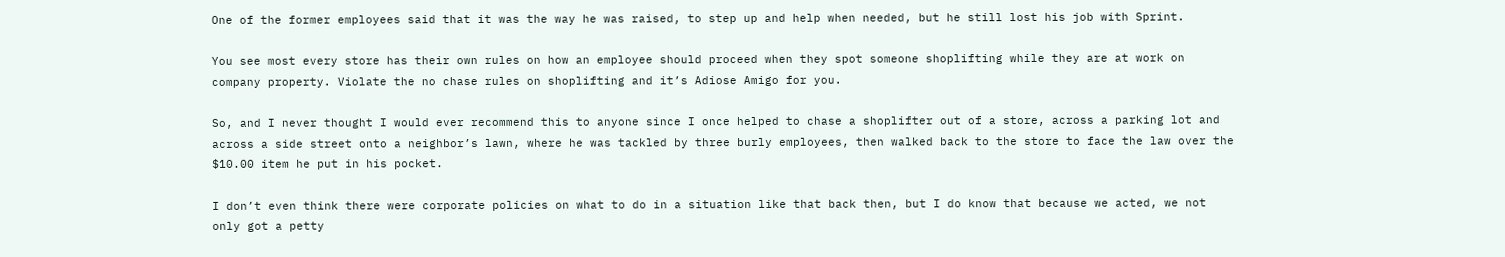One of the former employees said that it was the way he was raised, to step up and help when needed, but he still lost his job with Sprint.

You see most every store has their own rules on how an employee should proceed when they spot someone shoplifting while they are at work on company property. Violate the no chase rules on shoplifting and it’s Adiose Amigo for you.

So, and I never thought I would ever recommend this to anyone since I once helped to chase a shoplifter out of a store, across a parking lot and across a side street onto a neighbor’s lawn, where he was tackled by three burly employees, then walked back to the store to face the law over the $10.00 item he put in his pocket.

I don’t even think there were corporate policies on what to do in a situation like that back then, but I do know that because we acted, we not only got a petty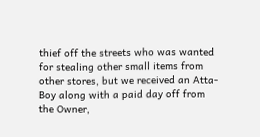thief off the streets who was wanted for stealing other small items from other stores, but we received an Atta-Boy along with a paid day off from the Owner,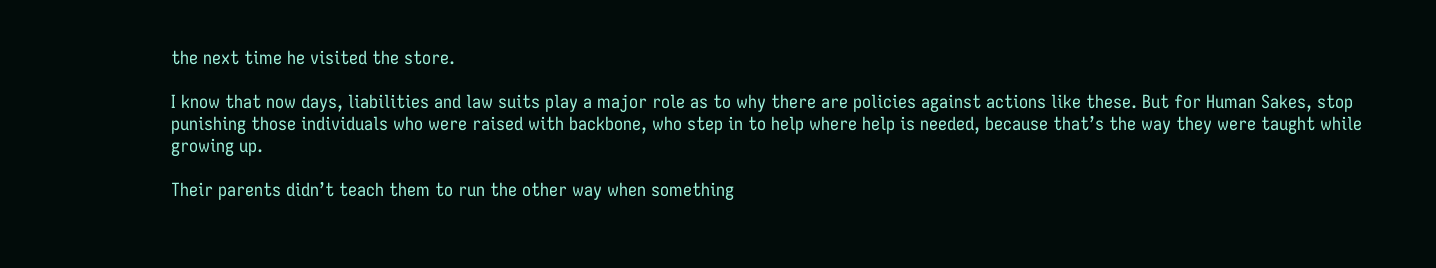the next time he visited the store.

I know that now days, liabilities and law suits play a major role as to why there are policies against actions like these. But for Human Sakes, stop punishing those individuals who were raised with backbone, who step in to help where help is needed, because that’s the way they were taught while growing up.

Their parents didn’t teach them to run the other way when something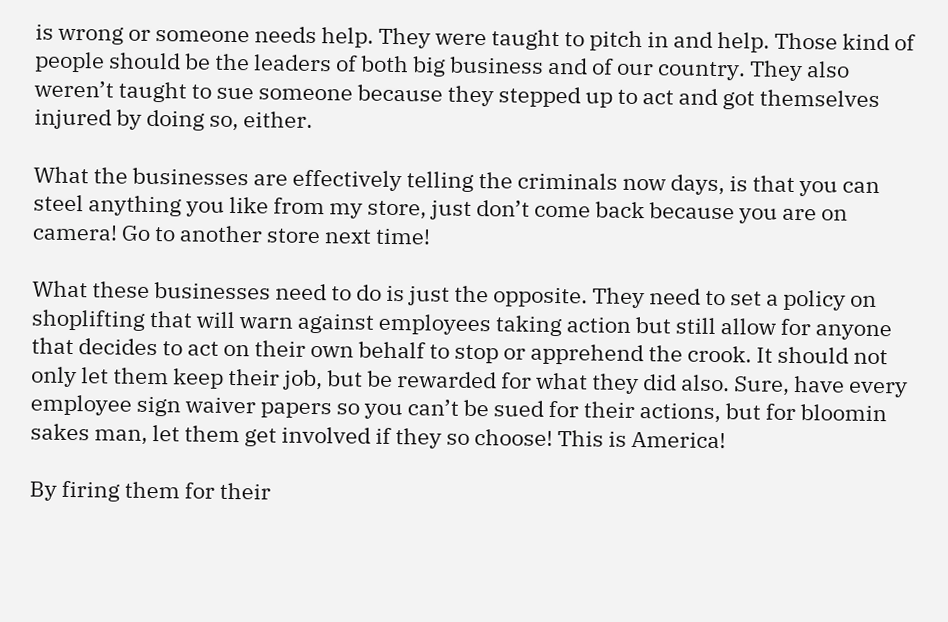is wrong or someone needs help. They were taught to pitch in and help. Those kind of people should be the leaders of both big business and of our country. They also weren’t taught to sue someone because they stepped up to act and got themselves injured by doing so, either.

What the businesses are effectively telling the criminals now days, is that you can steel anything you like from my store, just don’t come back because you are on camera! Go to another store next time!

What these businesses need to do is just the opposite. They need to set a policy on shoplifting that will warn against employees taking action but still allow for anyone that decides to act on their own behalf to stop or apprehend the crook. It should not only let them keep their job, but be rewarded for what they did also. Sure, have every employee sign waiver papers so you can’t be sued for their actions, but for bloomin sakes man, let them get involved if they so choose! This is America!

By firing them for their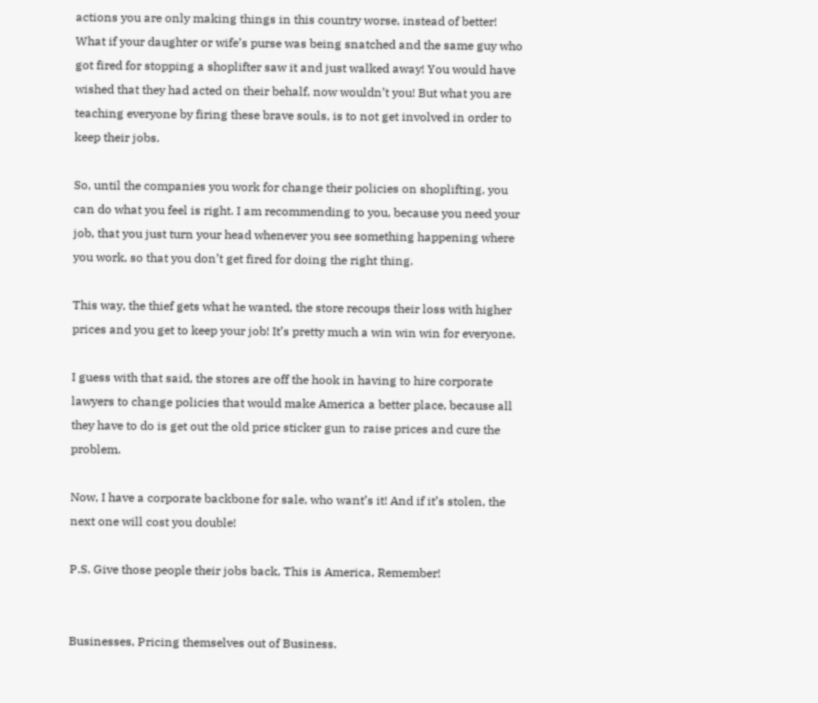actions you are only making things in this country worse, instead of better! What if your daughter or wife’s purse was being snatched and the same guy who got fired for stopping a shoplifter saw it and just walked away! You would have wished that they had acted on their behalf, now wouldn’t you! But what you are teaching everyone by firing these brave souls, is to not get involved in order to keep their jobs.

So, until the companies you work for change their policies on shoplifting, you can do what you feel is right. I am recommending to you, because you need your job, that you just turn your head whenever you see something happening where you work, so that you don’t get fired for doing the right thing.

This way, the thief gets what he wanted, the store recoups their loss with higher prices and you get to keep your job! It’s pretty much a win win win for everyone.

I guess with that said, the stores are off the hook in having to hire corporate lawyers to change policies that would make America a better place, because all they have to do is get out the old price sticker gun to raise prices and cure the problem.

Now, I have a corporate backbone for sale, who want’s it! And if it’s stolen, the next one will cost you double!

P.S. Give those people their jobs back, This is America, Remember!


Businesses, Pricing themselves out of Business.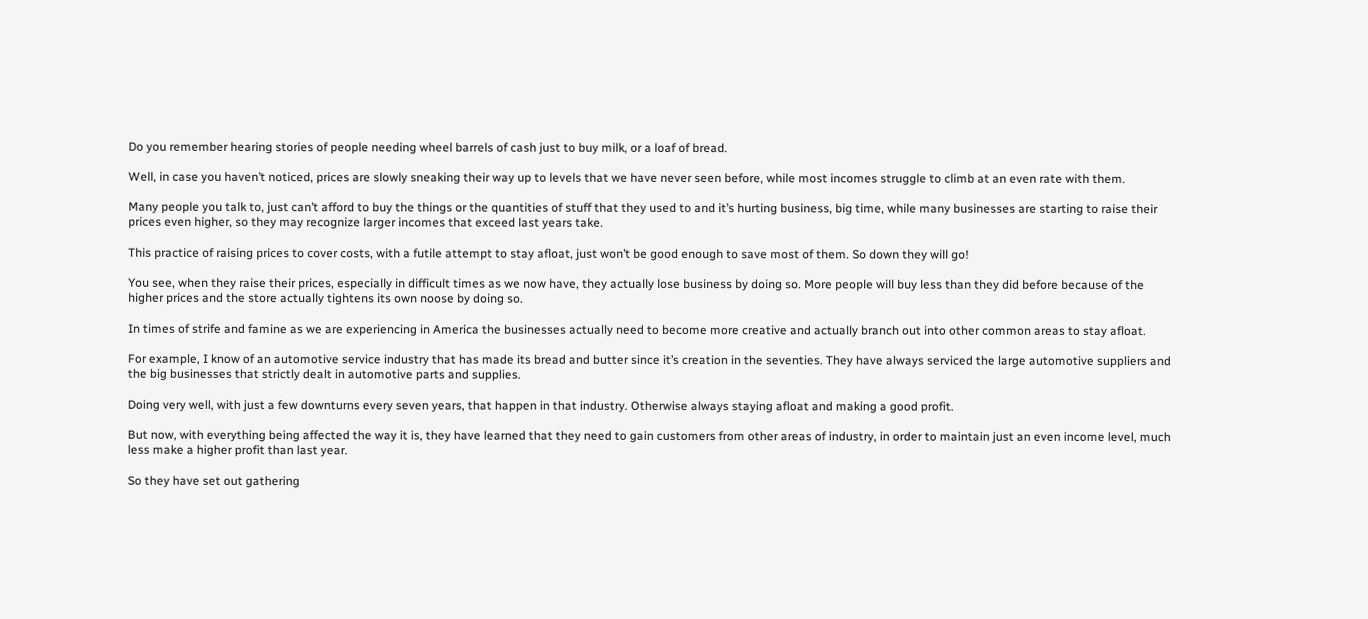Do you remember hearing stories of people needing wheel barrels of cash just to buy milk, or a loaf of bread.

Well, in case you haven’t noticed, prices are slowly sneaking their way up to levels that we have never seen before, while most incomes struggle to climb at an even rate with them.

Many people you talk to, just can’t afford to buy the things or the quantities of stuff that they used to and it’s hurting business, big time, while many businesses are starting to raise their prices even higher, so they may recognize larger incomes that exceed last years take.

This practice of raising prices to cover costs, with a futile attempt to stay afloat, just won’t be good enough to save most of them. So down they will go!

You see, when they raise their prices, especially in difficult times as we now have, they actually lose business by doing so. More people will buy less than they did before because of the higher prices and the store actually tightens its own noose by doing so.

In times of strife and famine as we are experiencing in America the businesses actually need to become more creative and actually branch out into other common areas to stay afloat.

For example, I know of an automotive service industry that has made its bread and butter since it’s creation in the seventies. They have always serviced the large automotive suppliers and the big businesses that strictly dealt in automotive parts and supplies.

Doing very well, with just a few downturns every seven years, that happen in that industry. Otherwise always staying afloat and making a good profit.

But now, with everything being affected the way it is, they have learned that they need to gain customers from other areas of industry, in order to maintain just an even income level, much less make a higher profit than last year.

So they have set out gathering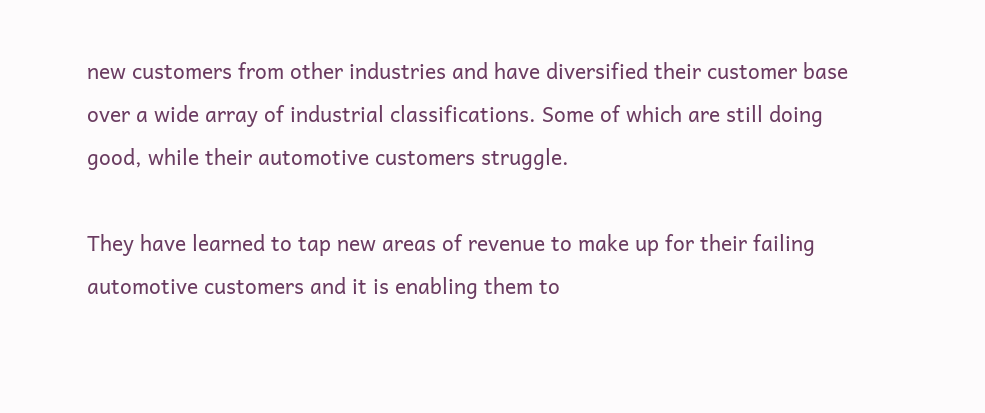new customers from other industries and have diversified their customer base over a wide array of industrial classifications. Some of which are still doing good, while their automotive customers struggle.

They have learned to tap new areas of revenue to make up for their failing automotive customers and it is enabling them to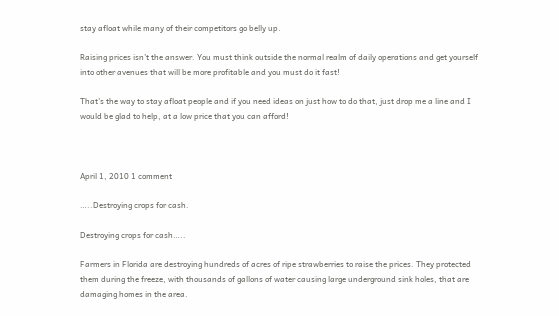stay afloat while many of their competitors go belly up.

Raising prices isn’t the answer. You must think outside the normal realm of daily operations and get yourself into other avenues that will be more profitable and you must do it fast!

That’s the way to stay afloat people and if you need ideas on just how to do that, just drop me a line and I would be glad to help, at a low price that you can afford!



April 1, 2010 1 comment

…..Destroying crops for cash.

Destroying crops for cash…..

Farmers in Florida are destroying hundreds of acres of ripe strawberries to raise the prices. They protected them during the freeze, with thousands of gallons of water causing large underground sink holes, that are damaging homes in the area.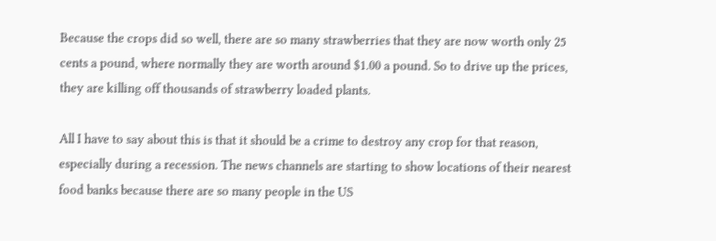Because the crops did so well, there are so many strawberries that they are now worth only 25 cents a pound, where normally they are worth around $1.00 a pound. So to drive up the prices, they are killing off thousands of strawberry loaded plants.

All I have to say about this is that it should be a crime to destroy any crop for that reason, especially during a recession. The news channels are starting to show locations of their nearest food banks because there are so many people in the US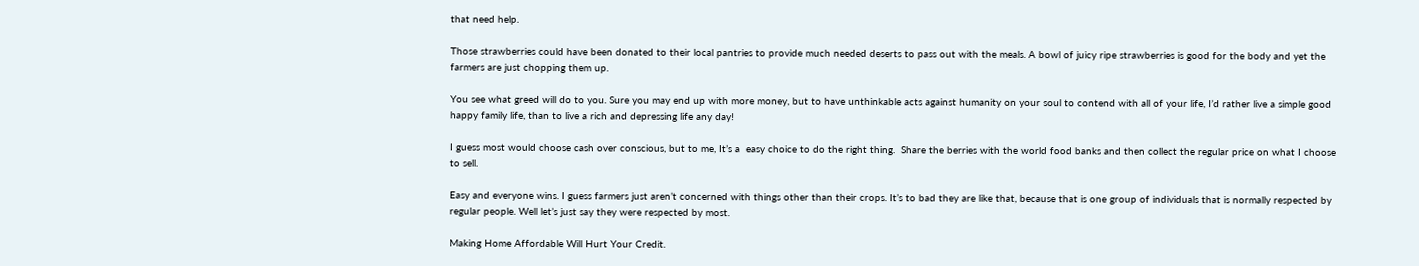that need help.

Those strawberries could have been donated to their local pantries to provide much needed deserts to pass out with the meals. A bowl of juicy ripe strawberries is good for the body and yet the farmers are just chopping them up.

You see what greed will do to you. Sure you may end up with more money, but to have unthinkable acts against humanity on your soul to contend with all of your life, I’d rather live a simple good happy family life, than to live a rich and depressing life any day!

I guess most would choose cash over conscious, but to me, It’s a  easy choice to do the right thing.  Share the berries with the world food banks and then collect the regular price on what I choose to sell.

Easy and everyone wins. I guess farmers just aren’t concerned with things other than their crops. It’s to bad they are like that, because that is one group of individuals that is normally respected by regular people. Well let’s just say they were respected by most.

Making Home Affordable Will Hurt Your Credit.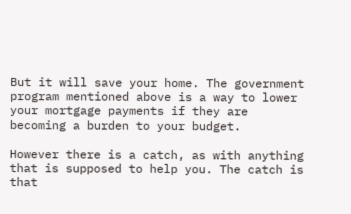But it will save your home. The government program mentioned above is a way to lower your mortgage payments if they are becoming a burden to your budget.

However there is a catch, as with anything that is supposed to help you. The catch is that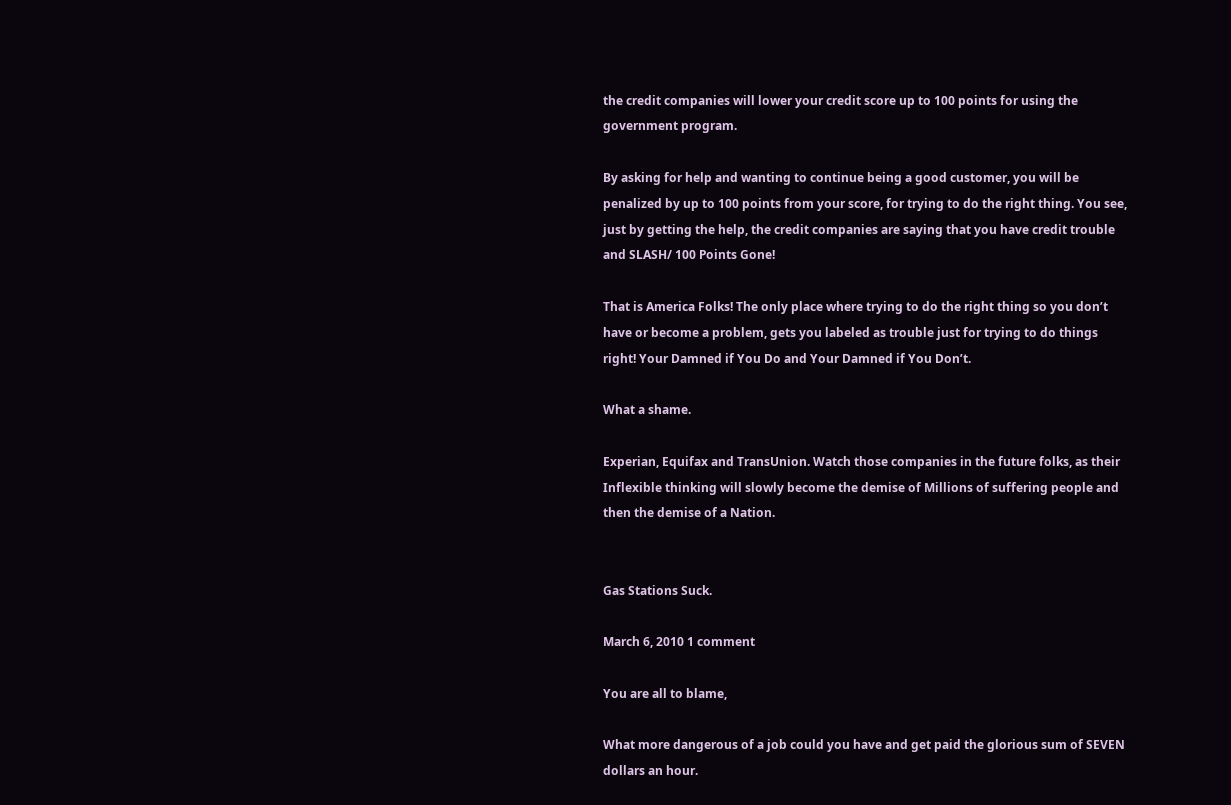the credit companies will lower your credit score up to 100 points for using the government program.

By asking for help and wanting to continue being a good customer, you will be penalized by up to 100 points from your score, for trying to do the right thing. You see, just by getting the help, the credit companies are saying that you have credit trouble and SLASH/ 100 Points Gone!

That is America Folks! The only place where trying to do the right thing so you don’t have or become a problem, gets you labeled as trouble just for trying to do things right! Your Damned if You Do and Your Damned if You Don’t.

What a shame.

Experian, Equifax and TransUnion. Watch those companies in the future folks, as their Inflexible thinking will slowly become the demise of Millions of suffering people and then the demise of a Nation.


Gas Stations Suck.

March 6, 2010 1 comment

You are all to blame,

What more dangerous of a job could you have and get paid the glorious sum of SEVEN dollars an hour.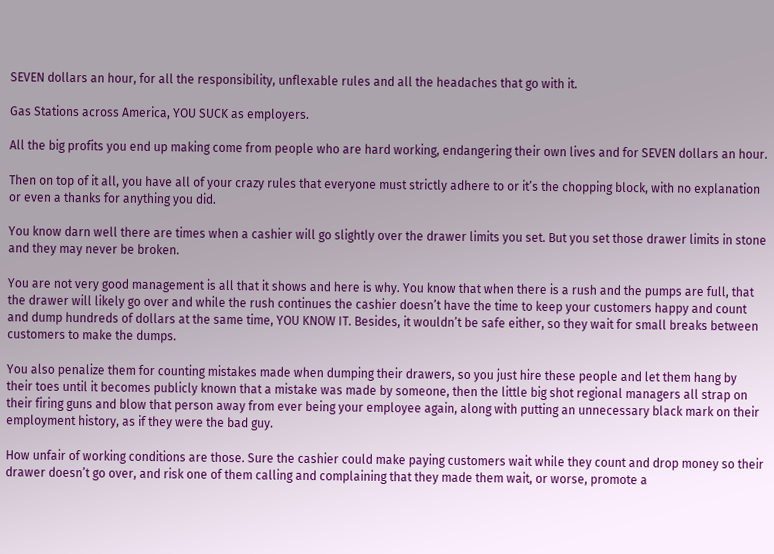SEVEN dollars an hour, for all the responsibility, unflexable rules and all the headaches that go with it.

Gas Stations across America, YOU SUCK as employers.

All the big profits you end up making come from people who are hard working, endangering their own lives and for SEVEN dollars an hour.

Then on top of it all, you have all of your crazy rules that everyone must strictly adhere to or it’s the chopping block, with no explanation or even a thanks for anything you did.

You know darn well there are times when a cashier will go slightly over the drawer limits you set. But you set those drawer limits in stone and they may never be broken.

You are not very good management is all that it shows and here is why. You know that when there is a rush and the pumps are full, that the drawer will likely go over and while the rush continues the cashier doesn’t have the time to keep your customers happy and count and dump hundreds of dollars at the same time, YOU KNOW IT. Besides, it wouldn’t be safe either, so they wait for small breaks between customers to make the dumps.

You also penalize them for counting mistakes made when dumping their drawers, so you just hire these people and let them hang by their toes until it becomes publicly known that a mistake was made by someone, then the little big shot regional managers all strap on their firing guns and blow that person away from ever being your employee again, along with putting an unnecessary black mark on their employment history, as if they were the bad guy.

How unfair of working conditions are those. Sure the cashier could make paying customers wait while they count and drop money so their drawer doesn’t go over, and risk one of them calling and complaining that they made them wait, or worse, promote a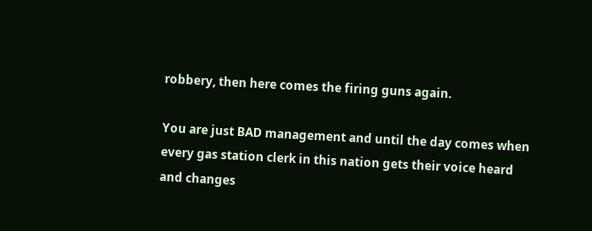robbery, then here comes the firing guns again.

You are just BAD management and until the day comes when every gas station clerk in this nation gets their voice heard and changes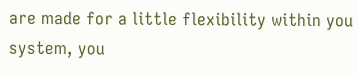are made for a little flexibility within you system, you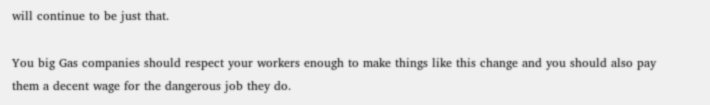will continue to be just that.

You big Gas companies should respect your workers enough to make things like this change and you should also pay them a decent wage for the dangerous job they do.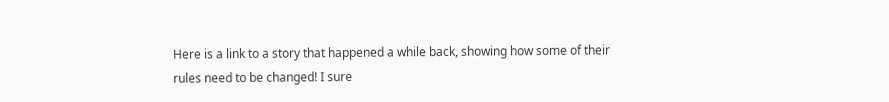Here is a link to a story that happened a while back, showing how some of their rules need to be changed! I sure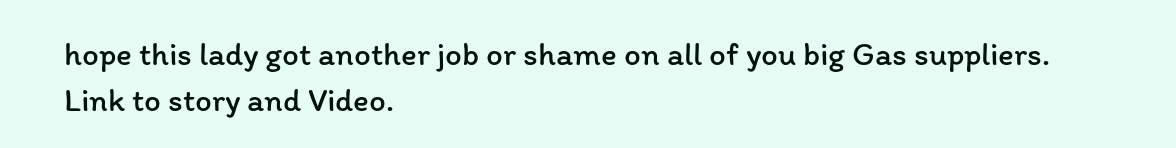hope this lady got another job or shame on all of you big Gas suppliers. Link to story and Video.